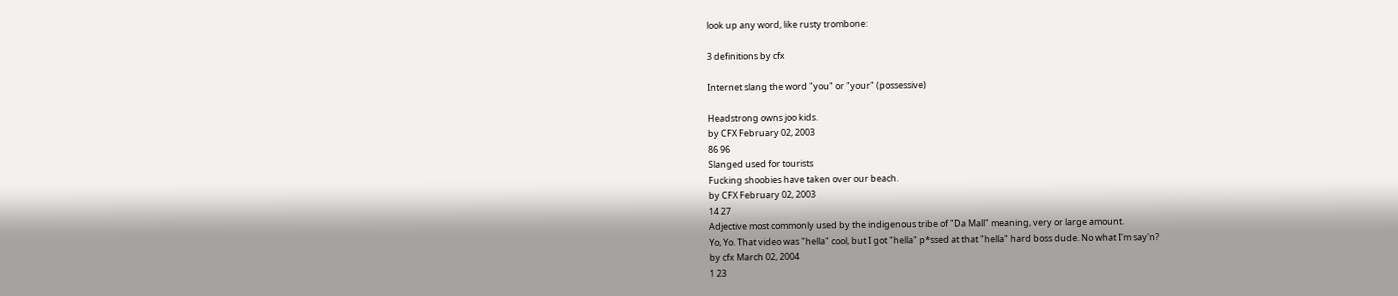look up any word, like rusty trombone:

3 definitions by cfx

Internet slang the word "you" or "your" (possessive)

Headstrong owns joo kids.
by CFX February 02, 2003
86 96
Slanged used for tourists
Fucking shoobies have taken over our beach.
by CFX February 02, 2003
14 27
Adjective most commonly used by the indigenous tribe of "Da Mall" meaning, very or large amount.
Yo, Yo. That video was "hella" cool, but I got "hella" p*ssed at that "hella" hard boss dude. No what I'm say'n?
by cfx March 02, 2004
1 23